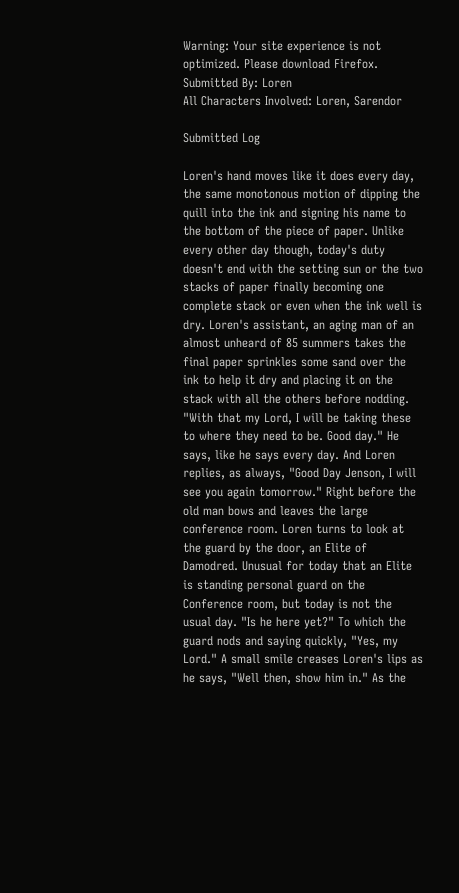Warning: Your site experience is not optimized. Please download Firefox.
Submitted By: Loren
All Characters Involved: Loren, Sarendor

Submitted Log

Loren's hand moves like it does every day, the same monotonous motion of dipping the quill into the ink and signing his name to the bottom of the piece of paper. Unlike every other day though, today's duty doesn't end with the setting sun or the two stacks of paper finally becoming one complete stack or even when the ink well is dry. Loren's assistant, an aging man of an almost unheard of 85 summers takes the final paper sprinkles some sand over the ink to help it dry and placing it on the stack with all the others before nodding. "With that my Lord, I will be taking these to where they need to be. Good day." He says, like he says every day. And Loren replies, as always, "Good Day Jenson, I will see you again tomorrow." Right before the old man bows and leaves the large conference room. Loren turns to look at the guard by the door, an Elite of Damodred. Unusual for today that an Elite is standing personal guard on the Conference room, but today is not the usual day. "Is he here yet?" To which the guard nods and saying quickly, "Yes, my Lord." A small smile creases Loren's lips as he says, "Well then, show him in." As the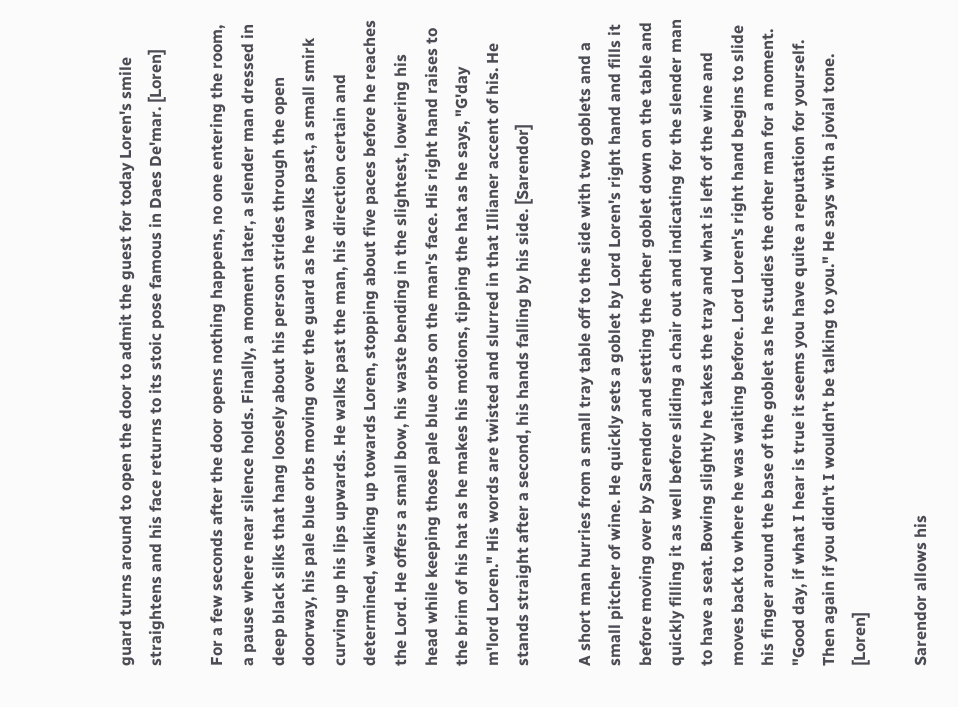guard turns around to open the door to admit the guest for today Loren's smile straightens and his face returns to its stoic pose famous in Daes De'mar. [Loren]

For a few seconds after the door opens nothing happens, no one entering the room, a pause where near silence holds. Finally, a moment later, a slender man dressed in deep black silks that hang loosely about his person strides through the open doorway, his pale blue orbs moving over the guard as he walks past, a small smirk curving up his lips upwards. He walks past the man, his direction certain and determined, walking up towards Loren, stopping about five paces before he reaches the Lord. He offers a small bow, his waste bending in the slightest, lowering his head while keeping those pale blue orbs on the man's face. His right hand raises to the brim of his hat as he makes his motions, tipping the hat as he says, "G'day m'lord Loren." His words are twisted and slurred in that Illianer accent of his. He stands straight after a second, his hands falling by his side. [Sarendor]

A short man hurries from a small tray table off to the side with two goblets and a small pitcher of wine. He quickly sets a goblet by Lord Loren's right hand and fills it before moving over by Sarendor and setting the other goblet down on the table and quickly filling it as well before sliding a chair out and indicating for the slender man to have a seat. Bowing slightly he takes the tray and what is left of the wine and moves back to where he was waiting before. Lord Loren's right hand begins to slide his finger around the base of the goblet as he studies the other man for a moment. "Good day, if what I hear is true it seems you have quite a reputation for yourself. Then again if you didn't I wouldn't be talking to you." He says with a jovial tone. [Loren]

Sarendor allows his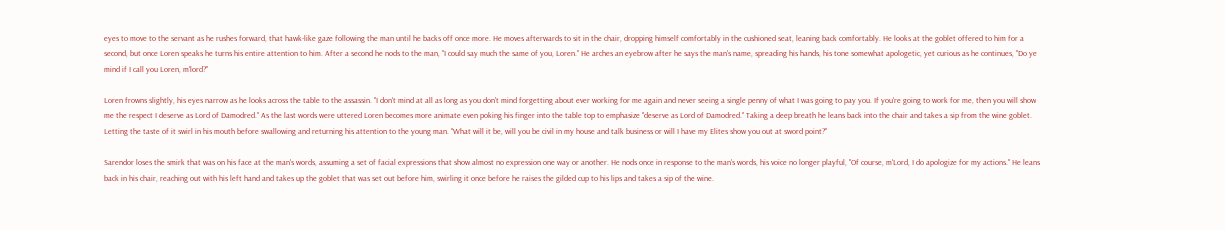eyes to move to the servant as he rushes forward, that hawk-like gaze following the man until he backs off once more. He moves afterwards to sit in the chair, dropping himself comfortably in the cushioned seat, leaning back comfortably. He looks at the goblet offered to him for a second, but once Loren speaks he turns his entire attention to him. After a second he nods to the man, "I could say much the same of you, Loren." He arches an eyebrow after he says the man's name, spreading his hands, his tone somewhat apologetic, yet curious as he continues, "Do ye mind if I call you Loren, m'lord?"

Loren frowns slightly, his eyes narrow as he looks across the table to the assassin. "I don't mind at all as long as you don't mind forgetting about ever working for me again and never seeing a single penny of what I was going to pay you. If you're going to work for me, then you will show me the respect I deserve as Lord of Damodred." As the last words were uttered Loren becomes more animate even poking his finger into the table top to emphasize "deserve as Lord of Damodred." Taking a deep breath he leans back into the chair and takes a sip from the wine goblet. Letting the taste of it swirl in his mouth before swallowing and returning his attention to the young man. "What will it be, will you be civil in my house and talk business or will I have my Elites show you out at sword point?"

Sarendor loses the smirk that was on his face at the man's words, assuming a set of facial expressions that show almost no expression one way or another. He nods once in response to the man's words, his voice no longer playful, "Of course, m'Lord, I do apologize for my actions." He leans back in his chair, reaching out with his left hand and takes up the goblet that was set out before him, swirling it once before he raises the gilded cup to his lips and takes a sip of the wine.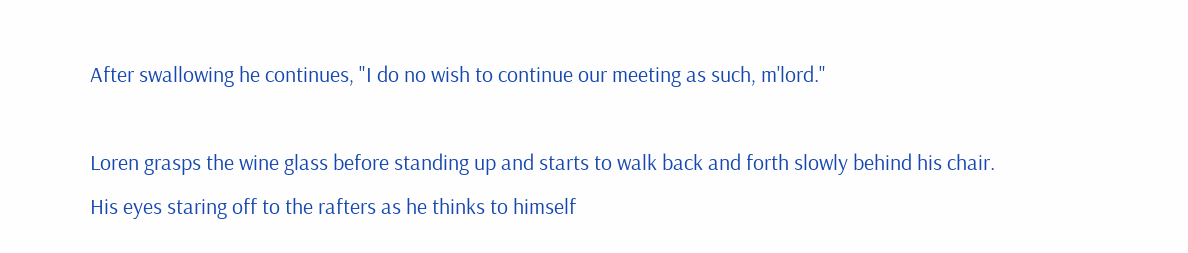After swallowing he continues, "I do no wish to continue our meeting as such, m'lord."

Loren grasps the wine glass before standing up and starts to walk back and forth slowly behind his chair. His eyes staring off to the rafters as he thinks to himself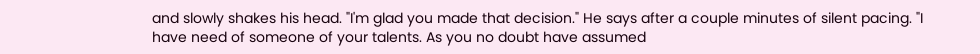and slowly shakes his head. "I'm glad you made that decision." He says after a couple minutes of silent pacing. "I have need of someone of your talents. As you no doubt have assumed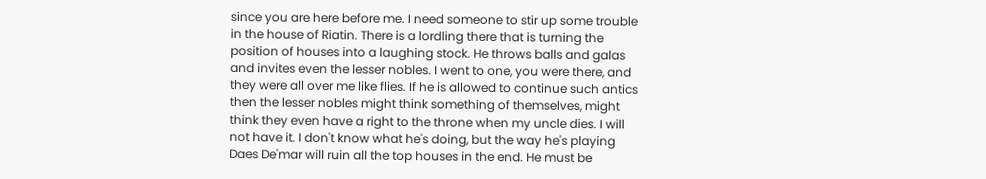since you are here before me. I need someone to stir up some trouble in the house of Riatin. There is a lordling there that is turning the position of houses into a laughing stock. He throws balls and galas and invites even the lesser nobles. I went to one, you were there, and they were all over me like flies. If he is allowed to continue such antics then the lesser nobles might think something of themselves, might think they even have a right to the throne when my uncle dies. I will not have it. I don't know what he's doing, but the way he's playing Daes De'mar will ruin all the top houses in the end. He must be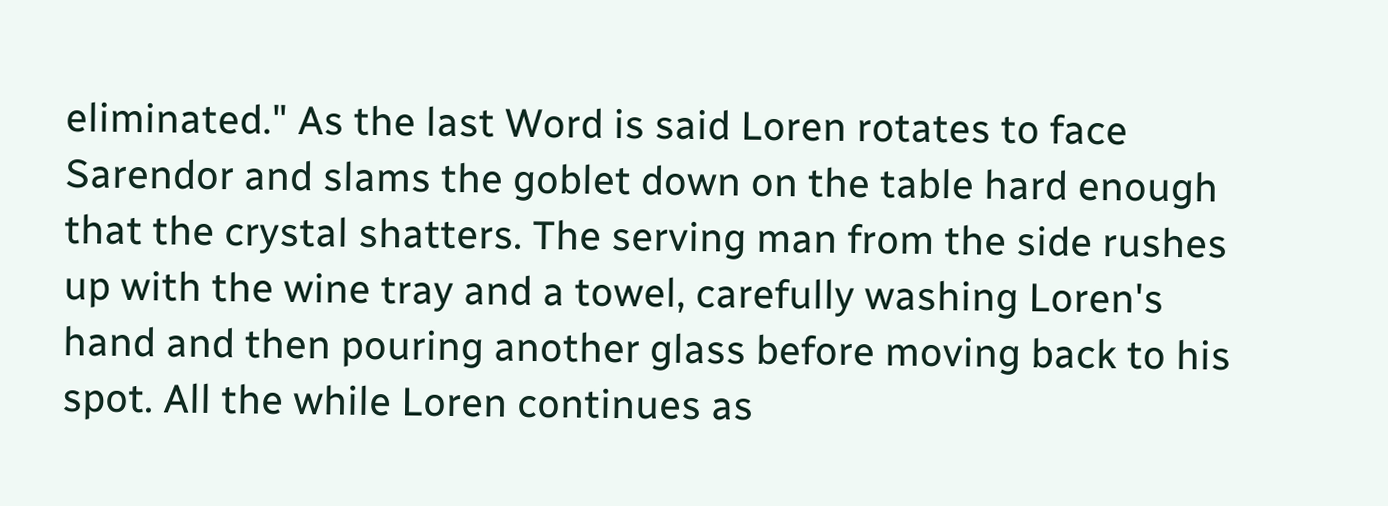eliminated." As the last Word is said Loren rotates to face Sarendor and slams the goblet down on the table hard enough that the crystal shatters. The serving man from the side rushes up with the wine tray and a towel, carefully washing Loren's hand and then pouring another glass before moving back to his spot. All the while Loren continues as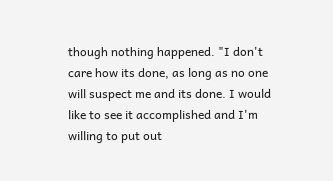though nothing happened. "I don't care how its done, as long as no one will suspect me and its done. I would like to see it accomplished and I'm willing to put out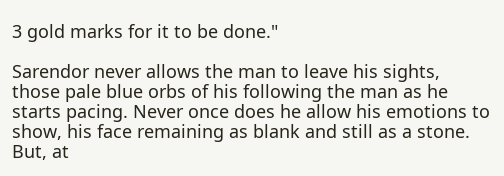3 gold marks for it to be done."

Sarendor never allows the man to leave his sights, those pale blue orbs of his following the man as he starts pacing. Never once does he allow his emotions to show, his face remaining as blank and still as a stone. But, at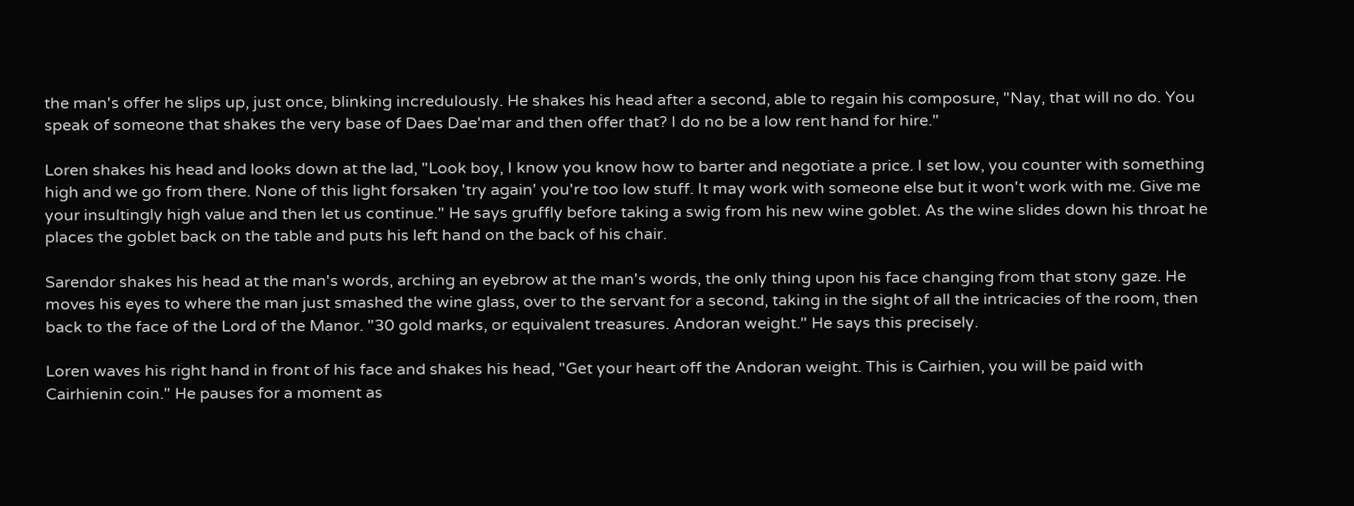the man's offer he slips up, just once, blinking incredulously. He shakes his head after a second, able to regain his composure, "Nay, that will no do. You speak of someone that shakes the very base of Daes Dae'mar and then offer that? I do no be a low rent hand for hire."

Loren shakes his head and looks down at the lad, "Look boy, I know you know how to barter and negotiate a price. I set low, you counter with something high and we go from there. None of this light forsaken 'try again' you're too low stuff. It may work with someone else but it won't work with me. Give me your insultingly high value and then let us continue." He says gruffly before taking a swig from his new wine goblet. As the wine slides down his throat he places the goblet back on the table and puts his left hand on the back of his chair.

Sarendor shakes his head at the man's words, arching an eyebrow at the man's words, the only thing upon his face changing from that stony gaze. He moves his eyes to where the man just smashed the wine glass, over to the servant for a second, taking in the sight of all the intricacies of the room, then back to the face of the Lord of the Manor. "30 gold marks, or equivalent treasures. Andoran weight." He says this precisely.

Loren waves his right hand in front of his face and shakes his head, "Get your heart off the Andoran weight. This is Cairhien, you will be paid with Cairhienin coin." He pauses for a moment as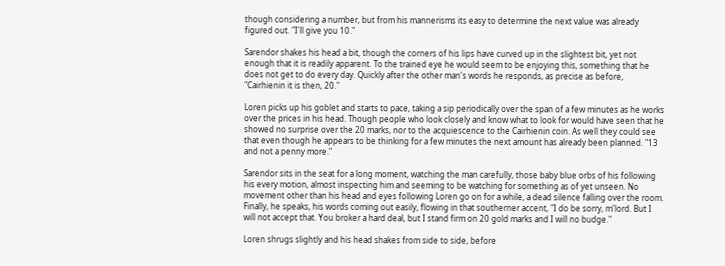though considering a number, but from his mannerisms its easy to determine the next value was already figured out. "I'll give you 10."

Sarendor shakes his head a bit, though the corners of his lips have curved up in the slightest bit, yet not enough that it is readily apparent. To the trained eye he would seem to be enjoying this, something that he does not get to do every day. Quickly after the other man's words he responds, as precise as before, "Cairhienin it is then, 20."

Loren picks up his goblet and starts to pace, taking a sip periodically over the span of a few minutes as he works over the prices in his head. Though people who look closely and know what to look for would have seen that he showed no surprise over the 20 marks, nor to the acquiescence to the Cairhienin coin. As well they could see that even though he appears to be thinking for a few minutes the next amount has already been planned. "13 and not a penny more."

Sarendor sits in the seat for a long moment, watching the man carefully, those baby blue orbs of his following his every motion, almost inspecting him and seeming to be watching for something as of yet unseen. No movement other than his head and eyes following Loren go on for a while, a dead silence falling over the room. Finally, he speaks, his words coming out easily, flowing in that southerner accent, "I do be sorry, m'lord. But I will not accept that. You broker a hard deal, but I stand firm on 20 gold marks and I will no budge."

Loren shrugs slightly and his head shakes from side to side, before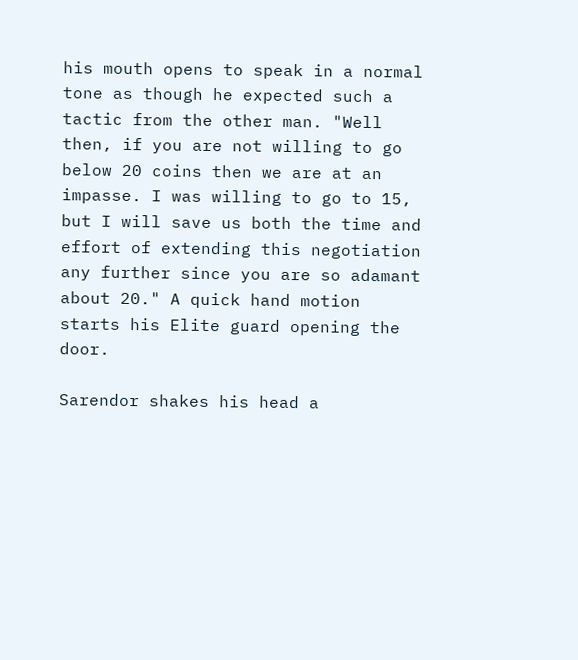his mouth opens to speak in a normal tone as though he expected such a tactic from the other man. "Well then, if you are not willing to go below 20 coins then we are at an impasse. I was willing to go to 15, but I will save us both the time and effort of extending this negotiation any further since you are so adamant about 20." A quick hand motion starts his Elite guard opening the door.

Sarendor shakes his head a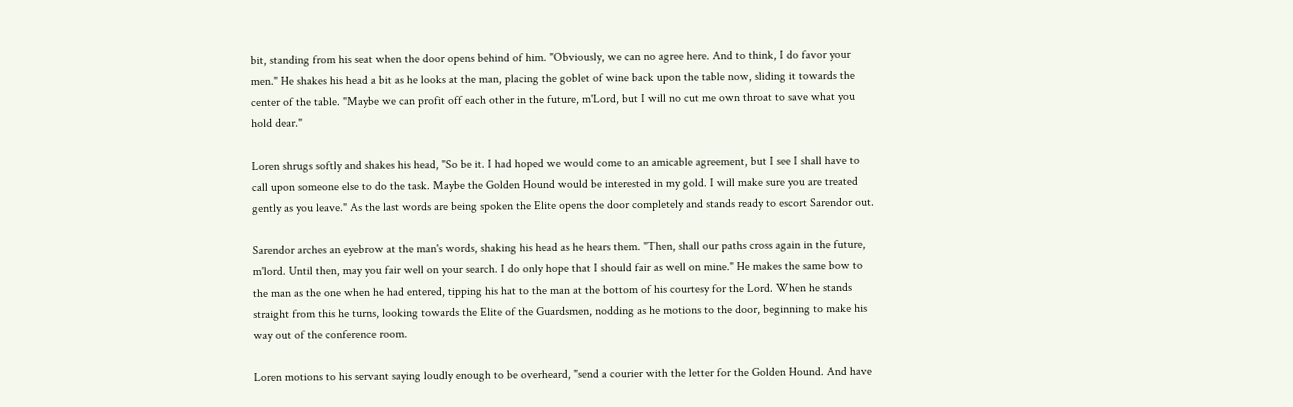bit, standing from his seat when the door opens behind of him. "Obviously, we can no agree here. And to think, I do favor your men." He shakes his head a bit as he looks at the man, placing the goblet of wine back upon the table now, sliding it towards the center of the table. "Maybe we can profit off each other in the future, m'Lord, but I will no cut me own throat to save what you hold dear."

Loren shrugs softly and shakes his head, "So be it. I had hoped we would come to an amicable agreement, but I see I shall have to call upon someone else to do the task. Maybe the Golden Hound would be interested in my gold. I will make sure you are treated gently as you leave." As the last words are being spoken the Elite opens the door completely and stands ready to escort Sarendor out.

Sarendor arches an eyebrow at the man's words, shaking his head as he hears them. "Then, shall our paths cross again in the future, m'lord. Until then, may you fair well on your search. I do only hope that I should fair as well on mine." He makes the same bow to the man as the one when he had entered, tipping his hat to the man at the bottom of his courtesy for the Lord. When he stands straight from this he turns, looking towards the Elite of the Guardsmen, nodding as he motions to the door, beginning to make his way out of the conference room.

Loren motions to his servant saying loudly enough to be overheard, "send a courier with the letter for the Golden Hound. And have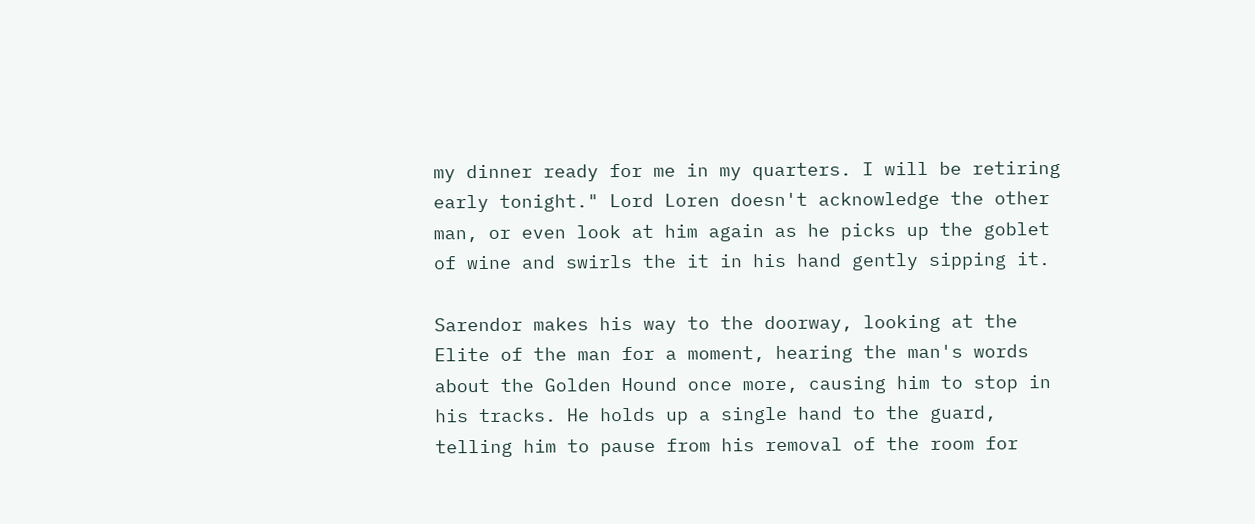my dinner ready for me in my quarters. I will be retiring early tonight." Lord Loren doesn't acknowledge the other man, or even look at him again as he picks up the goblet of wine and swirls the it in his hand gently sipping it.

Sarendor makes his way to the doorway, looking at the Elite of the man for a moment, hearing the man's words about the Golden Hound once more, causing him to stop in his tracks. He holds up a single hand to the guard, telling him to pause from his removal of the room for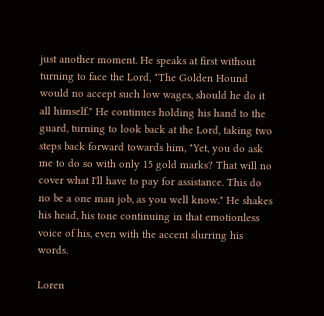just another moment. He speaks at first without turning to face the Lord, "The Golden Hound would no accept such low wages, should he do it all himself." He continues holding his hand to the guard, turning to look back at the Lord, taking two steps back forward towards him, "Yet, you do ask me to do so with only 15 gold marks? That will no cover what I'll have to pay for assistance. This do no be a one man job, as you well know." He shakes his head, his tone continuing in that emotionless voice of his, even with the accent slurring his words.

Loren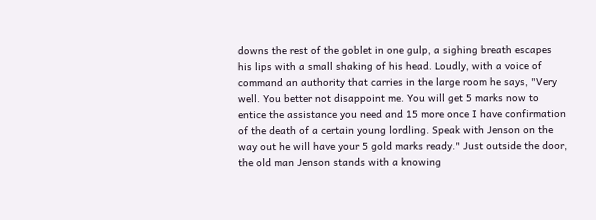downs the rest of the goblet in one gulp, a sighing breath escapes his lips with a small shaking of his head. Loudly, with a voice of command an authority that carries in the large room he says, "Very well. You better not disappoint me. You will get 5 marks now to entice the assistance you need and 15 more once I have confirmation of the death of a certain young lordling. Speak with Jenson on the way out he will have your 5 gold marks ready." Just outside the door, the old man Jenson stands with a knowing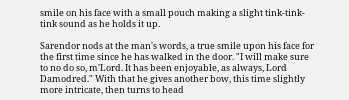smile on his face with a small pouch making a slight tink-tink-tink sound as he holds it up.

Sarendor nods at the man's words, a true smile upon his face for the first time since he has walked in the door. "I will make sure to no do so, m'Lord. It has been enjoyable, as always, Lord Damodred." With that he gives another bow, this time slightly more intricate, then turns to head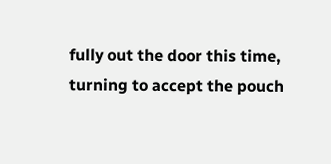fully out the door this time, turning to accept the pouch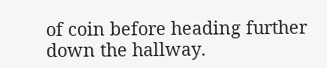of coin before heading further down the hallway.